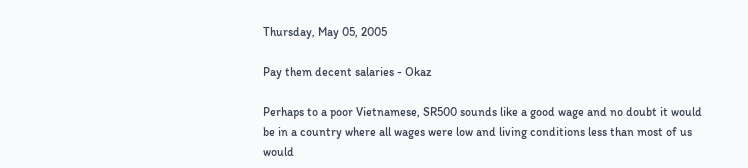Thursday, May 05, 2005

Pay them decent salaries - Okaz

Perhaps to a poor Vietnamese, SR500 sounds like a good wage and no doubt it would be in a country where all wages were low and living conditions less than most of us would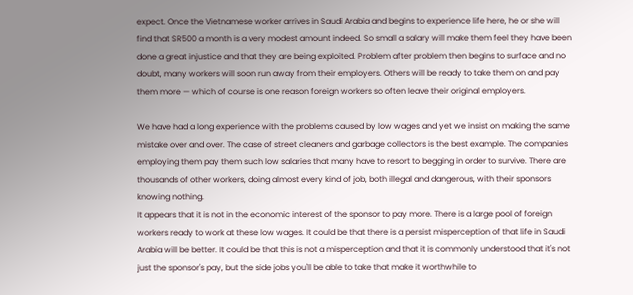expect. Once the Vietnamese worker arrives in Saudi Arabia and begins to experience life here, he or she will find that SR500 a month is a very modest amount indeed. So small a salary will make them feel they have been done a great injustice and that they are being exploited. Problem after problem then begins to surface and no doubt, many workers will soon run away from their employers. Others will be ready to take them on and pay them more — which of course is one reason foreign workers so often leave their original employers.

We have had a long experience with the problems caused by low wages and yet we insist on making the same mistake over and over. The case of street cleaners and garbage collectors is the best example. The companies employing them pay them such low salaries that many have to resort to begging in order to survive. There are thousands of other workers, doing almost every kind of job, both illegal and dangerous, with their sponsors knowing nothing.
It appears that it is not in the economic interest of the sponsor to pay more. There is a large pool of foreign workers ready to work at these low wages. It could be that there is a persist misperception of that life in Saudi Arabia will be better. It could be that this is not a misperception and that it is commonly understood that it's not just the sponsor's pay, but the side jobs you'll be able to take that make it worthwhile to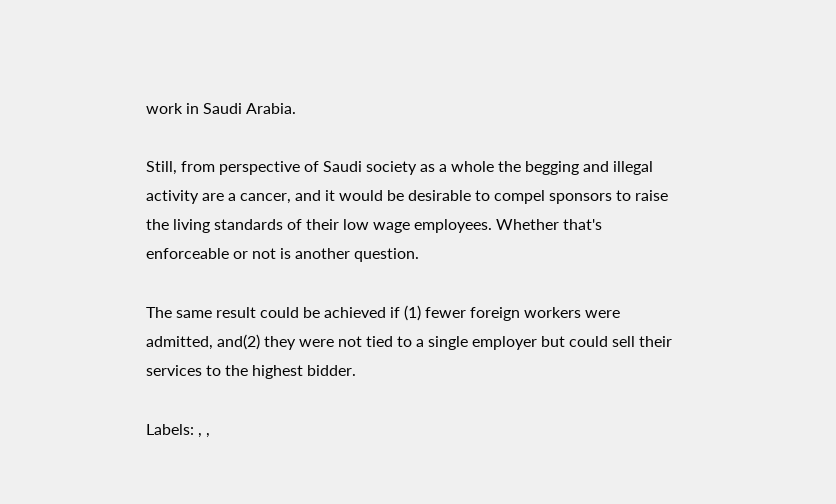work in Saudi Arabia.

Still, from perspective of Saudi society as a whole the begging and illegal activity are a cancer, and it would be desirable to compel sponsors to raise the living standards of their low wage employees. Whether that's enforceable or not is another question.

The same result could be achieved if (1) fewer foreign workers were admitted, and(2) they were not tied to a single employer but could sell their services to the highest bidder.

Labels: , ,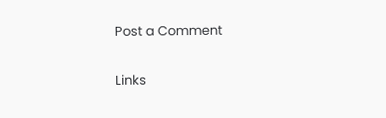Post a Comment

Links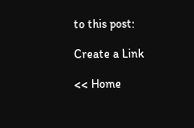to this post:

Create a Link

<< Home